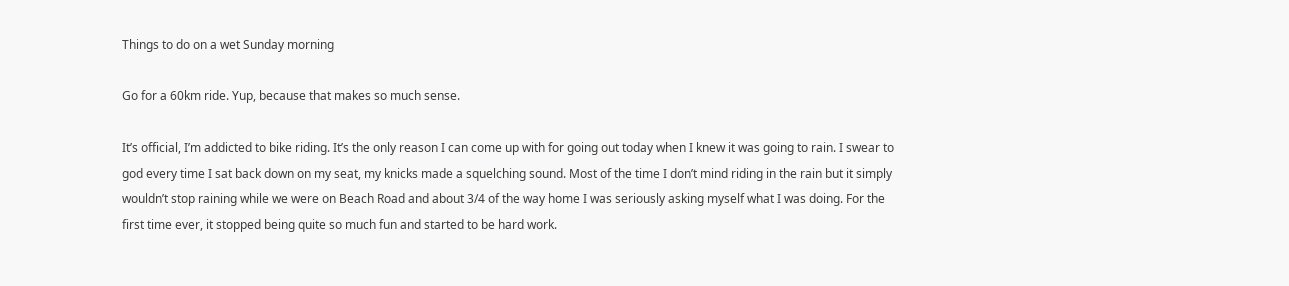Things to do on a wet Sunday morning

Go for a 60km ride. Yup, because that makes so much sense.

It’s official, I’m addicted to bike riding. It’s the only reason I can come up with for going out today when I knew it was going to rain. I swear to god every time I sat back down on my seat, my knicks made a squelching sound. Most of the time I don’t mind riding in the rain but it simply wouldn’t stop raining while we were on Beach Road and about 3/4 of the way home I was seriously asking myself what I was doing. For the first time ever, it stopped being quite so much fun and started to be hard work.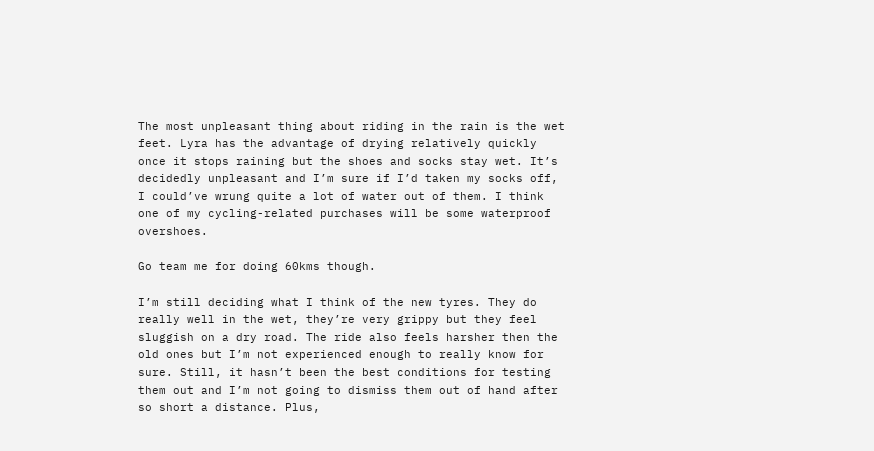The most unpleasant thing about riding in the rain is the wet feet. Lyra has the advantage of drying relatively quickly once it stops raining but the shoes and socks stay wet. It’s decidedly unpleasant and I’m sure if I’d taken my socks off, I could’ve wrung quite a lot of water out of them. I think one of my cycling-related purchases will be some waterproof overshoes.

Go team me for doing 60kms though.

I’m still deciding what I think of the new tyres. They do really well in the wet, they’re very grippy but they feel sluggish on a dry road. The ride also feels harsher then the old ones but I’m not experienced enough to really know for sure. Still, it hasn’t been the best conditions for testing them out and I’m not going to dismiss them out of hand after so short a distance. Plus,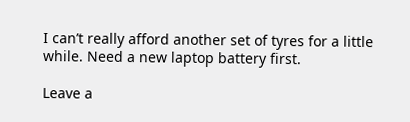I can’t really afford another set of tyres for a little while. Need a new laptop battery first.

Leave a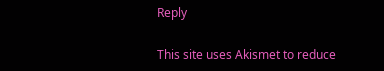Reply

This site uses Akismet to reduce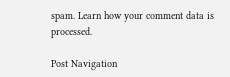spam. Learn how your comment data is processed.

Post Navigation